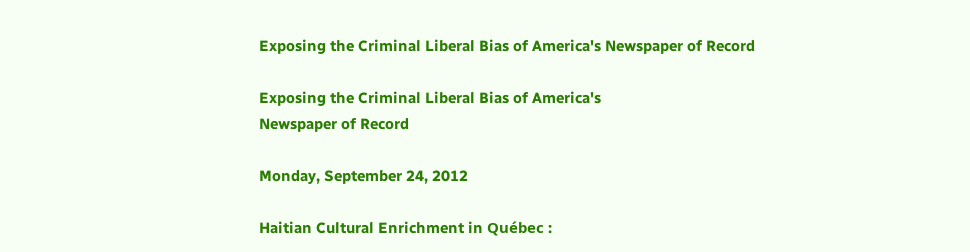Exposing the Criminal Liberal Bias of America's Newspaper of Record

Exposing the Criminal Liberal Bias of America's
Newspaper of Record

Monday, September 24, 2012

Haitian Cultural Enrichment in Québec :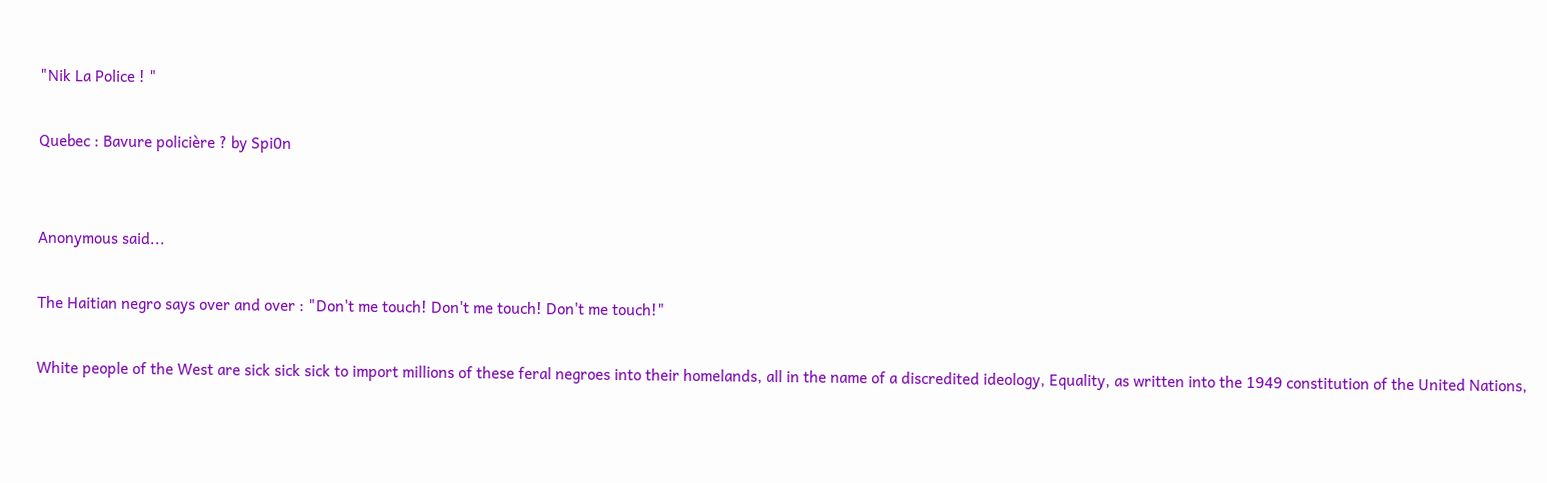"Nik La Police ! "

Quebec : Bavure policière ? by Spi0n


Anonymous said...

The Haitian negro says over and over : "Don't me touch! Don't me touch! Don't me touch!"

White people of the West are sick sick sick to import millions of these feral negroes into their homelands, all in the name of a discredited ideology, Equality, as written into the 1949 constitution of the United Nations,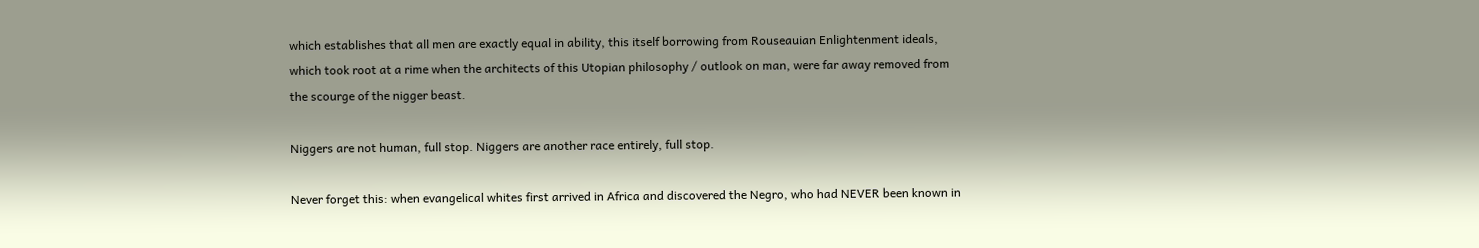which establishes that all men are exactly equal in ability, this itself borrowing from Rouseauian Enlightenment ideals, which took root at a rime when the architects of this Utopian philosophy / outlook on man, were far away removed from the scourge of the nigger beast.

Niggers are not human, full stop. Niggers are another race entirely, full stop.

Never forget this: when evangelical whites first arrived in Africa and discovered the Negro, who had NEVER been known in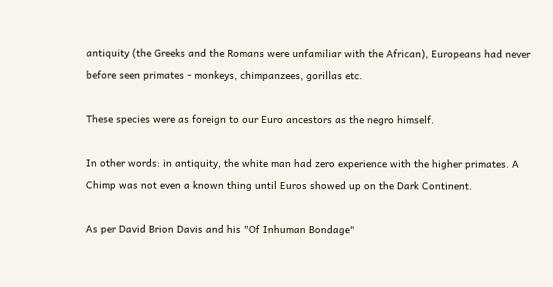antiquity (the Greeks and the Romans were unfamiliar with the African), Europeans had never before seen primates - monkeys, chimpanzees, gorillas etc.

These species were as foreign to our Euro ancestors as the negro himself.

In other words: in antiquity, the white man had zero experience with the higher primates. A Chimp was not even a known thing until Euros showed up on the Dark Continent.

As per David Brion Davis and his "Of Inhuman Bondage"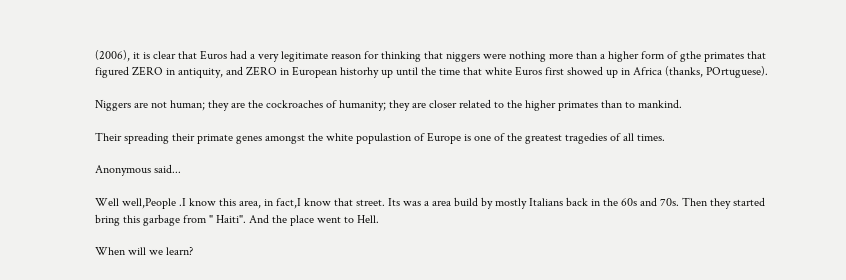(2006), it is clear that Euros had a very legitimate reason for thinking that niggers were nothing more than a higher form of gthe primates that figured ZERO in antiquity, and ZERO in European historhy up until the time that white Euros first showed up in Africa (thanks, POrtuguese).

Niggers are not human; they are the cockroaches of humanity; they are closer related to the higher primates than to mankind.

Their spreading their primate genes amongst the white populastion of Europe is one of the greatest tragedies of all times.

Anonymous said...

Well well,People .I know this area, in fact,I know that street. Its was a area build by mostly Italians back in the 60s and 70s. Then they started bring this garbage from " Haiti". And the place went to Hell.

When will we learn?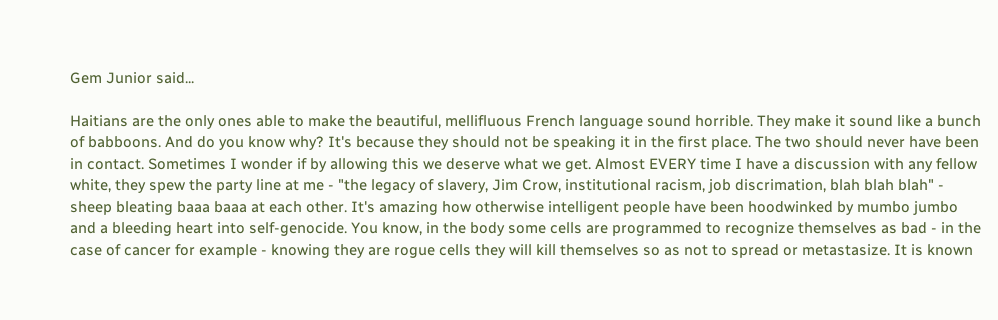Gem Junior said...

Haitians are the only ones able to make the beautiful, mellifluous French language sound horrible. They make it sound like a bunch of babboons. And do you know why? It's because they should not be speaking it in the first place. The two should never have been in contact. Sometimes I wonder if by allowing this we deserve what we get. Almost EVERY time I have a discussion with any fellow white, they spew the party line at me - "the legacy of slavery, Jim Crow, institutional racism, job discrimation, blah blah blah" - sheep bleating baaa baaa at each other. It's amazing how otherwise intelligent people have been hoodwinked by mumbo jumbo and a bleeding heart into self-genocide. You know, in the body some cells are programmed to recognize themselves as bad - in the case of cancer for example - knowing they are rogue cells they will kill themselves so as not to spread or metastasize. It is known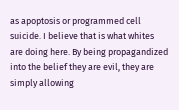as apoptosis or programmed cell suicide. I believe that is what whites are doing here. By being propagandized into the belief they are evil, they are simply allowing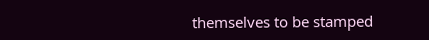themselves to be stamped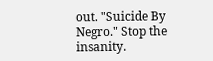out. "Suicide By Negro." Stop the insanity.